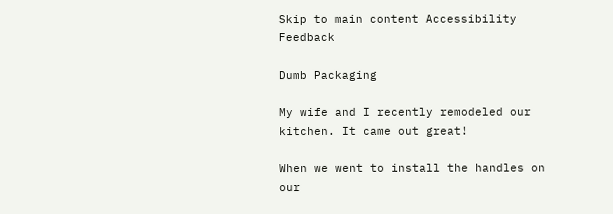Skip to main content Accessibility Feedback

Dumb Packaging

My wife and I recently remodeled our kitchen. It came out great!

When we went to install the handles on our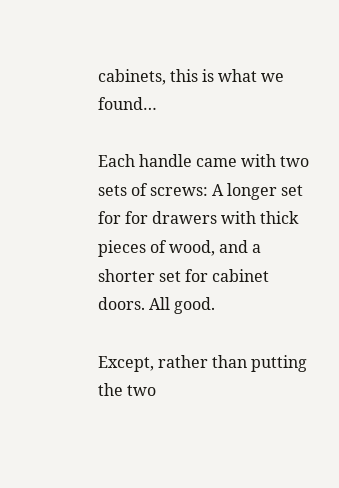cabinets, this is what we found…

Each handle came with two sets of screws: A longer set for for drawers with thick pieces of wood, and a shorter set for cabinet doors. All good.

Except, rather than putting the two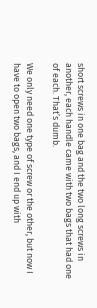short screws in one bag and the two long screws in another, each handle came with two bags that had one of each. That’s dumb.

We only need one type of screw or the other, but now I have to open two bags, and I end up with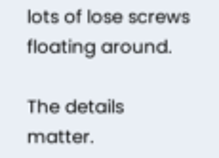lots of lose screws floating around.

The details matter.